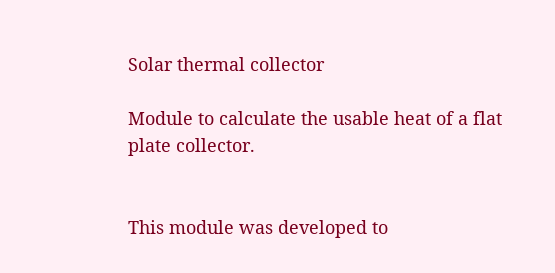Solar thermal collector

Module to calculate the usable heat of a flat plate collector.


This module was developed to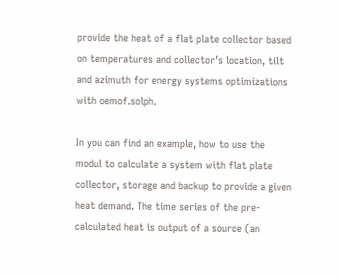provide the heat of a flat plate collector based on temperatures and collector’s location, tilt and azimuth for energy systems optimizations with oemof.solph.

In you can find an example, how to use the modul to calculate a system with flat plate collector, storage and backup to provide a given heat demand. The time series of the pre-calculated heat is output of a source (an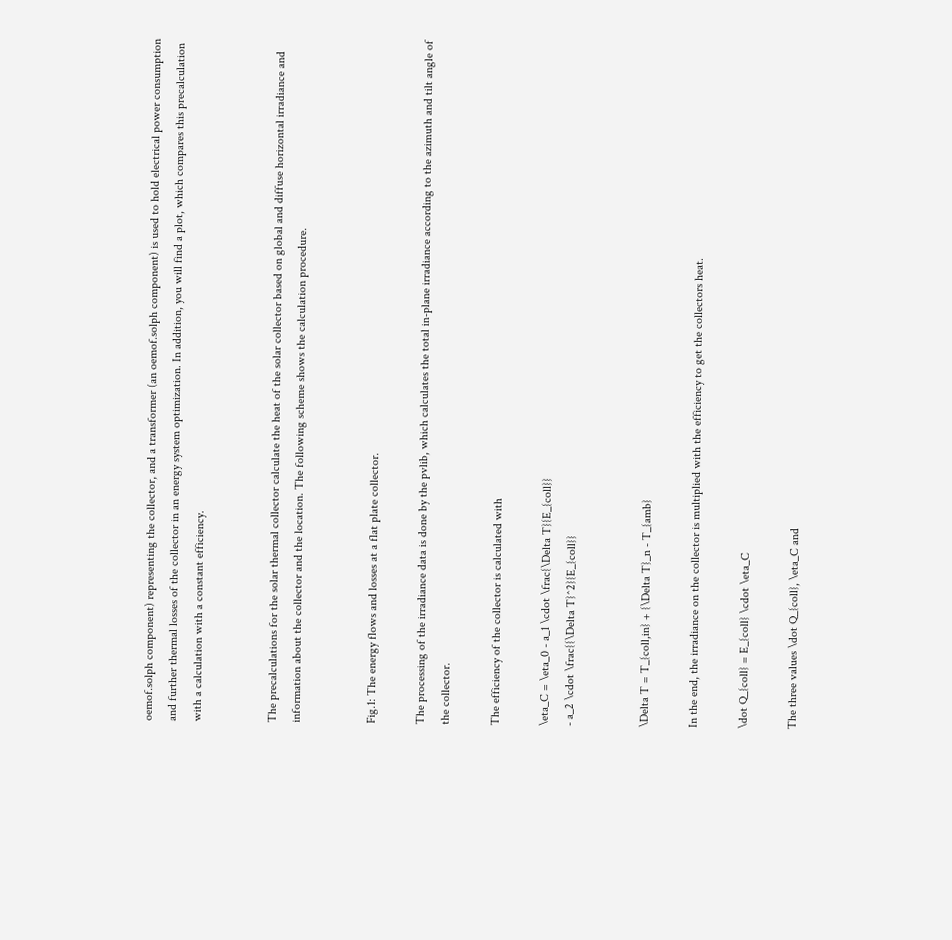oemof.solph component) representing the collector, and a transformer (an oemof.solph component) is used to hold electrical power consumption and further thermal losses of the collector in an energy system optimization. In addition, you will find a plot, which compares this precalculation with a calculation with a constant efficiency.


The precalculations for the solar thermal collector calculate the heat of the solar collector based on global and diffuse horizontal irradiance and information about the collector and the location. The following scheme shows the calculation procedure.


Fig.1: The energy flows and losses at a flat plate collector.

The processing of the irradiance data is done by the pvlib, which calculates the total in-plane irradiance according to the azimuth and tilt angle of the collector.

The efficiency of the collector is calculated with

\eta_C = \eta_0 - a_1 \cdot \frac{\Delta T}{E_{coll}}
- a_2 \cdot \frac{{\Delta T}^2}{E_{coll}}


\Delta T = T_{coll,in} + {\Delta T}_n - T_{amb}

In the end, the irradiance on the collector is multiplied with the efficiency to get the collectors heat.

\dot Q_{coll} = E_{coll} \cdot \eta_C

The three values \dot Q_{coll}, \eta_C and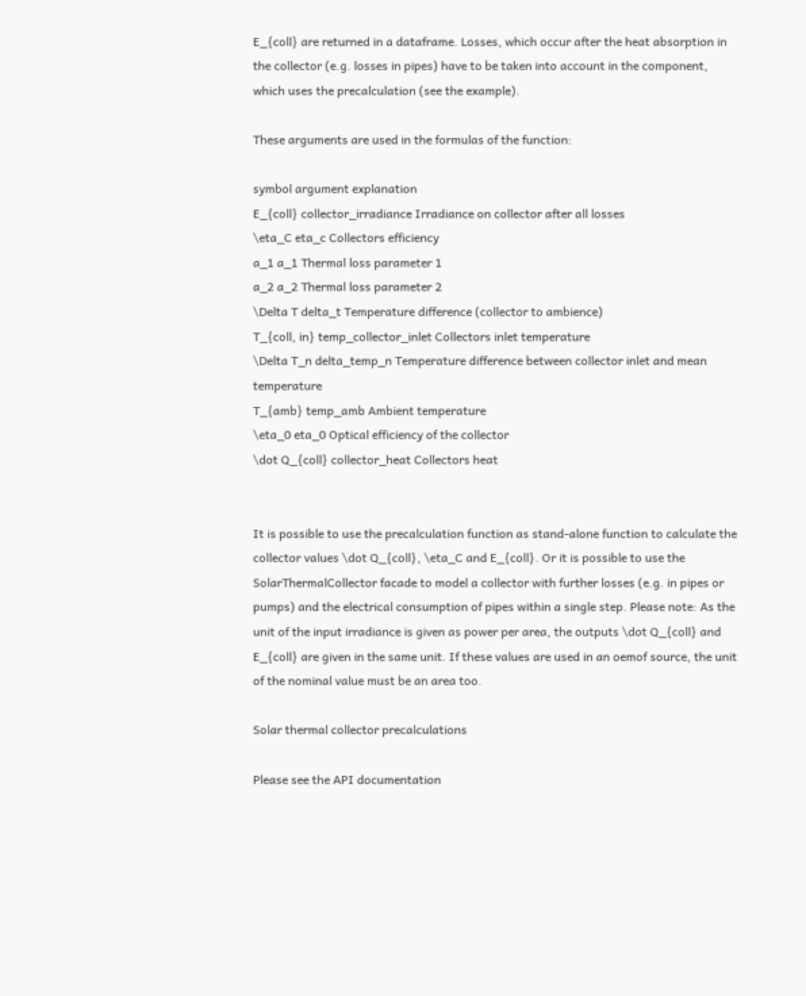E_{coll} are returned in a dataframe. Losses, which occur after the heat absorption in the collector (e.g. losses in pipes) have to be taken into account in the component, which uses the precalculation (see the example).

These arguments are used in the formulas of the function:

symbol argument explanation
E_{coll} collector_irradiance Irradiance on collector after all losses
\eta_C eta_c Collectors efficiency
a_1 a_1 Thermal loss parameter 1
a_2 a_2 Thermal loss parameter 2
\Delta T delta_t Temperature difference (collector to ambience)
T_{coll, in} temp_collector_inlet Collectors inlet temperature
\Delta T_n delta_temp_n Temperature difference between collector inlet and mean temperature
T_{amb} temp_amb Ambient temperature
\eta_0 eta_0 Optical efficiency of the collector
\dot Q_{coll} collector_heat Collectors heat


It is possible to use the precalculation function as stand-alone function to calculate the collector values \dot Q_{coll}, \eta_C and E_{coll}. Or it is possible to use the SolarThermalCollector facade to model a collector with further losses (e.g. in pipes or pumps) and the electrical consumption of pipes within a single step. Please note: As the unit of the input irradiance is given as power per area, the outputs \dot Q_{coll} and E_{coll} are given in the same unit. If these values are used in an oemof source, the unit of the nominal value must be an area too.

Solar thermal collector precalculations

Please see the API documentation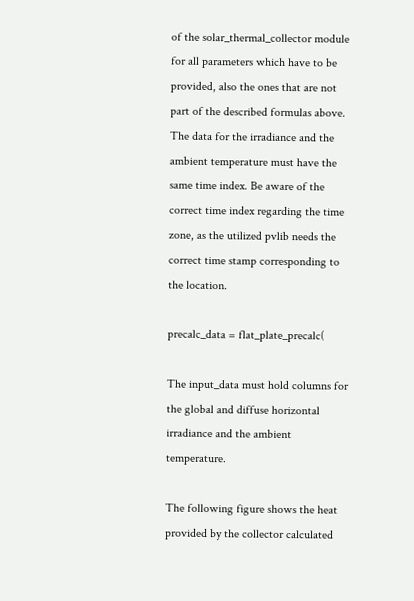of the solar_thermal_collector module for all parameters which have to be provided, also the ones that are not part of the described formulas above. The data for the irradiance and the ambient temperature must have the same time index. Be aware of the correct time index regarding the time zone, as the utilized pvlib needs the correct time stamp corresponding to the location.

precalc_data = flat_plate_precalc(

The input_data must hold columns for the global and diffuse horizontal irradiance and the ambient temperature.

The following figure shows the heat provided by the collector calculated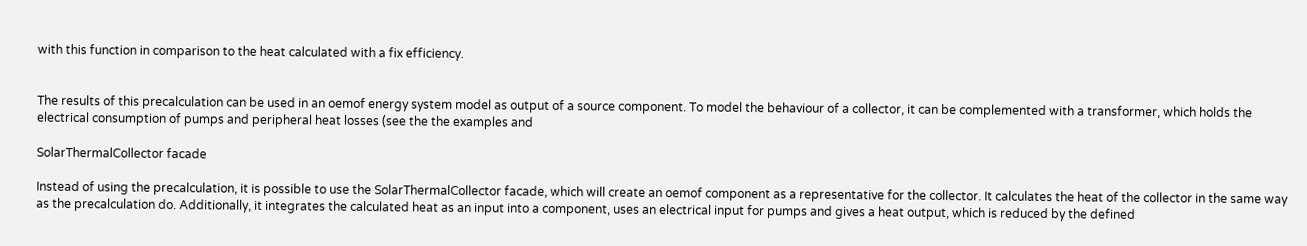with this function in comparison to the heat calculated with a fix efficiency.


The results of this precalculation can be used in an oemof energy system model as output of a source component. To model the behaviour of a collector, it can be complemented with a transformer, which holds the electrical consumption of pumps and peripheral heat losses (see the the examples and

SolarThermalCollector facade

Instead of using the precalculation, it is possible to use the SolarThermalCollector facade, which will create an oemof component as a representative for the collector. It calculates the heat of the collector in the same way as the precalculation do. Additionally, it integrates the calculated heat as an input into a component, uses an electrical input for pumps and gives a heat output, which is reduced by the defined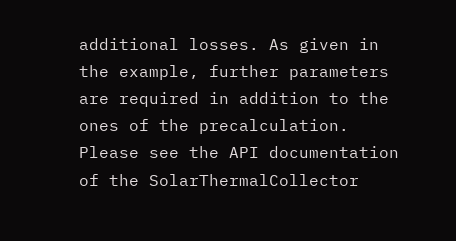additional losses. As given in the example, further parameters are required in addition to the ones of the precalculation. Please see the API documentation of the SolarThermalCollector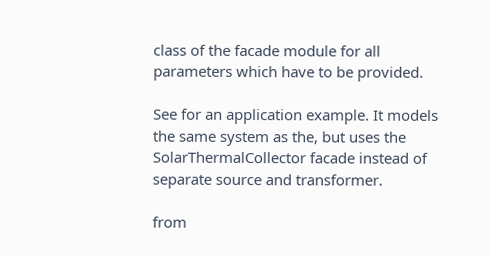class of the facade module for all parameters which have to be provided.

See for an application example. It models the same system as the, but uses the SolarThermalCollector facade instead of separate source and transformer.

from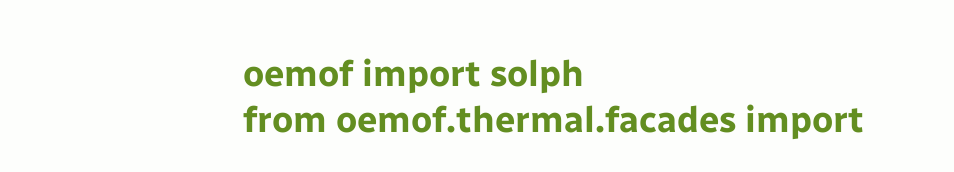oemof import solph
from oemof.thermal.facades import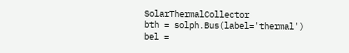SolarThermalCollector
bth = solph.Bus(label='thermal')
bel =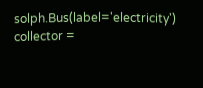solph.Bus(label='electricity')
collector =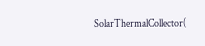SolarThermalCollector(